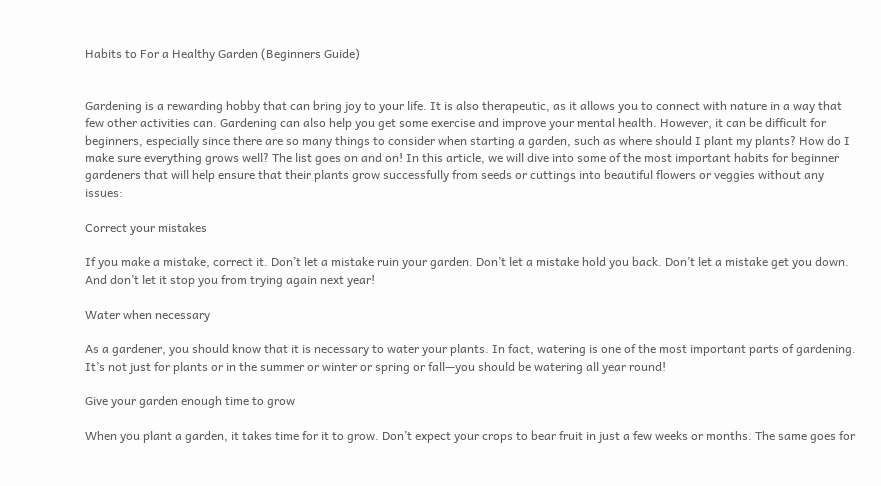Habits to For a Healthy Garden (Beginners Guide)


Gardening is a rewarding hobby that can bring joy to your life. It is also therapeutic, as it allows you to connect with nature in a way that few other activities can. Gardening can also help you get some exercise and improve your mental health. However, it can be difficult for beginners, especially since there are so many things to consider when starting a garden, such as where should I plant my plants? How do I make sure everything grows well? The list goes on and on! In this article, we will dive into some of the most important habits for beginner gardeners that will help ensure that their plants grow successfully from seeds or cuttings into beautiful flowers or veggies without any issues:

Correct your mistakes

If you make a mistake, correct it. Don’t let a mistake ruin your garden. Don’t let a mistake hold you back. Don’t let a mistake get you down. And don’t let it stop you from trying again next year!

Water when necessary

As a gardener, you should know that it is necessary to water your plants. In fact, watering is one of the most important parts of gardening. It’s not just for plants or in the summer or winter or spring or fall—you should be watering all year round!

Give your garden enough time to grow

When you plant a garden, it takes time for it to grow. Don’t expect your crops to bear fruit in just a few weeks or months. The same goes for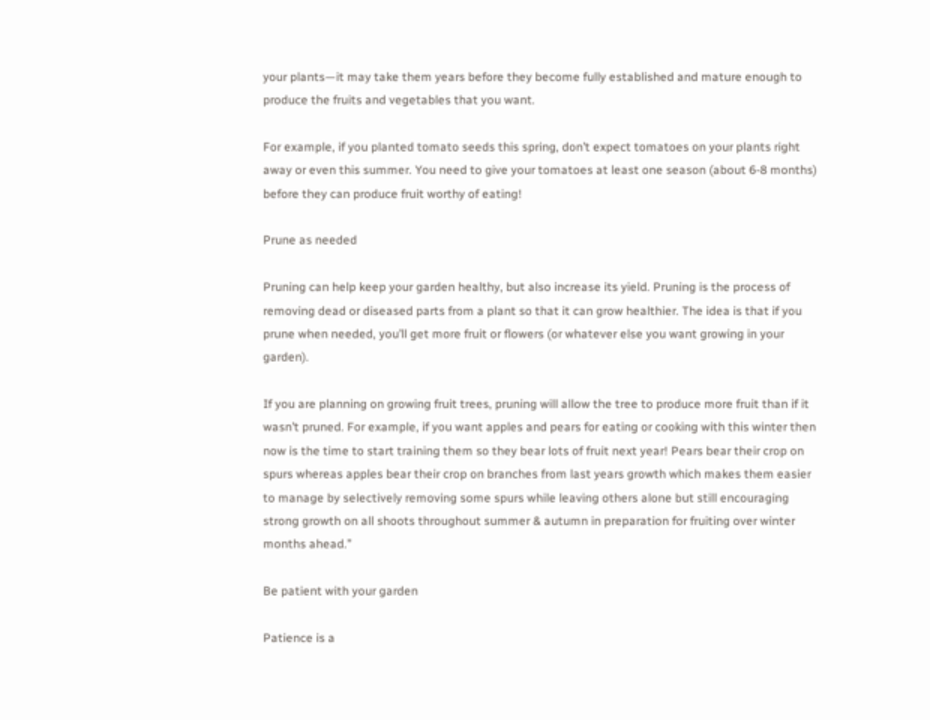your plants—it may take them years before they become fully established and mature enough to produce the fruits and vegetables that you want.

For example, if you planted tomato seeds this spring, don’t expect tomatoes on your plants right away or even this summer. You need to give your tomatoes at least one season (about 6-8 months) before they can produce fruit worthy of eating!

Prune as needed

Pruning can help keep your garden healthy, but also increase its yield. Pruning is the process of removing dead or diseased parts from a plant so that it can grow healthier. The idea is that if you prune when needed, you’ll get more fruit or flowers (or whatever else you want growing in your garden).

If you are planning on growing fruit trees, pruning will allow the tree to produce more fruit than if it wasn’t pruned. For example, if you want apples and pears for eating or cooking with this winter then now is the time to start training them so they bear lots of fruit next year! Pears bear their crop on spurs whereas apples bear their crop on branches from last years growth which makes them easier to manage by selectively removing some spurs while leaving others alone but still encouraging strong growth on all shoots throughout summer & autumn in preparation for fruiting over winter months ahead.”

Be patient with your garden

Patience is a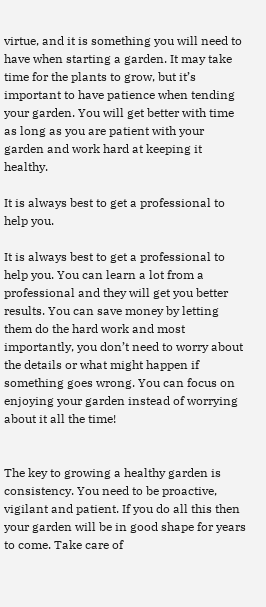virtue, and it is something you will need to have when starting a garden. It may take time for the plants to grow, but it’s important to have patience when tending your garden. You will get better with time as long as you are patient with your garden and work hard at keeping it healthy.

It is always best to get a professional to help you.

It is always best to get a professional to help you. You can learn a lot from a professional and they will get you better results. You can save money by letting them do the hard work and most importantly, you don’t need to worry about the details or what might happen if something goes wrong. You can focus on enjoying your garden instead of worrying about it all the time!


The key to growing a healthy garden is consistency. You need to be proactive, vigilant and patient. If you do all this then your garden will be in good shape for years to come. Take care of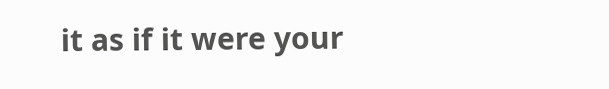it as if it were your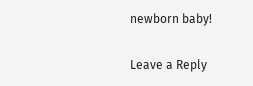newborn baby!

Leave a Reply